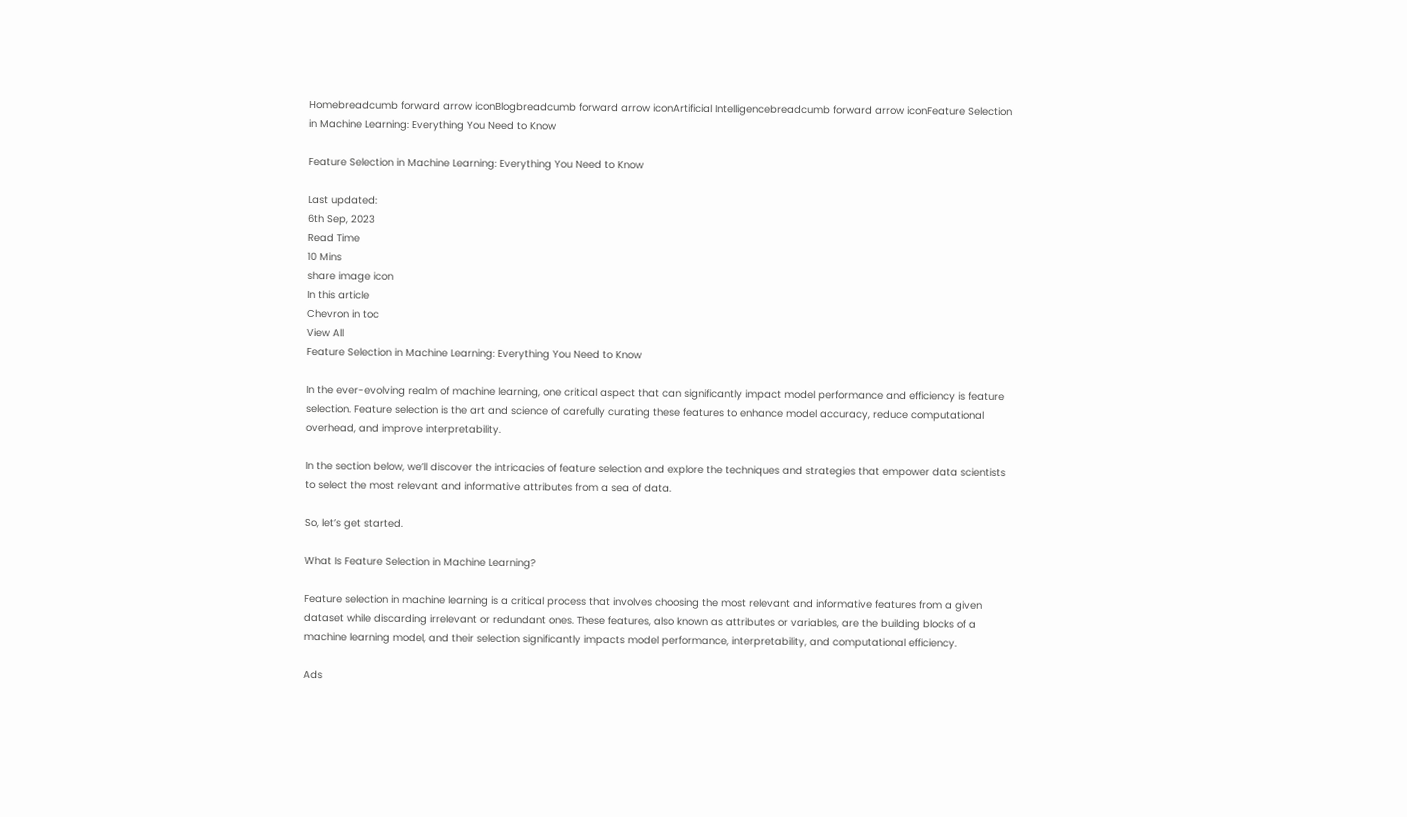Homebreadcumb forward arrow iconBlogbreadcumb forward arrow iconArtificial Intelligencebreadcumb forward arrow iconFeature Selection in Machine Learning: Everything You Need to Know

Feature Selection in Machine Learning: Everything You Need to Know

Last updated:
6th Sep, 2023
Read Time
10 Mins
share image icon
In this article
Chevron in toc
View All
Feature Selection in Machine Learning: Everything You Need to Know

In the ever-evolving realm of machine learning, one critical aspect that can significantly impact model performance and efficiency is feature selection. Feature selection is the art and science of carefully curating these features to enhance model accuracy, reduce computational overhead, and improve interpretability.

In the section below, we’ll discover the intricacies of feature selection and explore the techniques and strategies that empower data scientists to select the most relevant and informative attributes from a sea of data.

So, let’s get started.

What Is Feature Selection in Machine Learning?

Feature selection in machine learning is a critical process that involves choosing the most relevant and informative features from a given dataset while discarding irrelevant or redundant ones. These features, also known as attributes or variables, are the building blocks of a machine learning model, and their selection significantly impacts model performance, interpretability, and computational efficiency.

Ads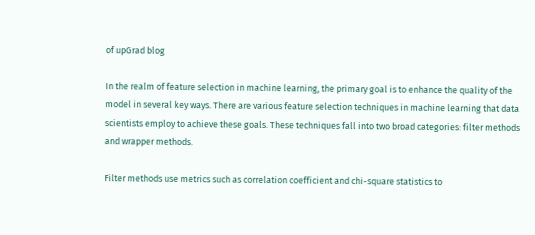of upGrad blog

In the realm of feature selection in machine learning, the primary goal is to enhance the quality of the model in several key ways. There are various feature selection techniques in machine learning that data scientists employ to achieve these goals. These techniques fall into two broad categories: filter methods and wrapper methods.

Filter methods use metrics such as correlation coefficient and chi-square statistics to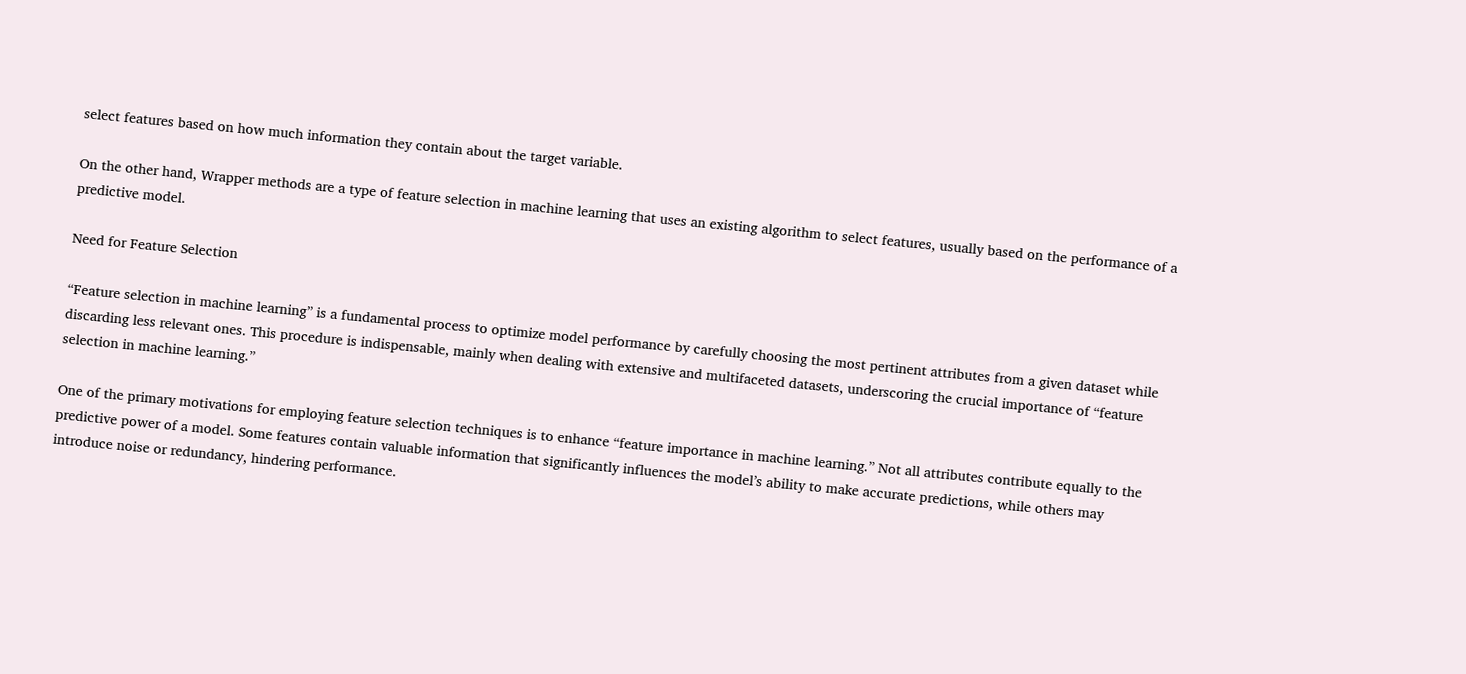select features based on how much information they contain about the target variable.

On the other hand, Wrapper methods are a type of feature selection in machine learning that uses an existing algorithm to select features, usually based on the performance of a predictive model.

Need for Feature Selection

“Feature selection in machine learning” is a fundamental process to optimize model performance by carefully choosing the most pertinent attributes from a given dataset while discarding less relevant ones. This procedure is indispensable, mainly when dealing with extensive and multifaceted datasets, underscoring the crucial importance of “feature selection in machine learning.”

One of the primary motivations for employing feature selection techniques is to enhance “feature importance in machine learning.” Not all attributes contribute equally to the predictive power of a model. Some features contain valuable information that significantly influences the model’s ability to make accurate predictions, while others may introduce noise or redundancy, hindering performance.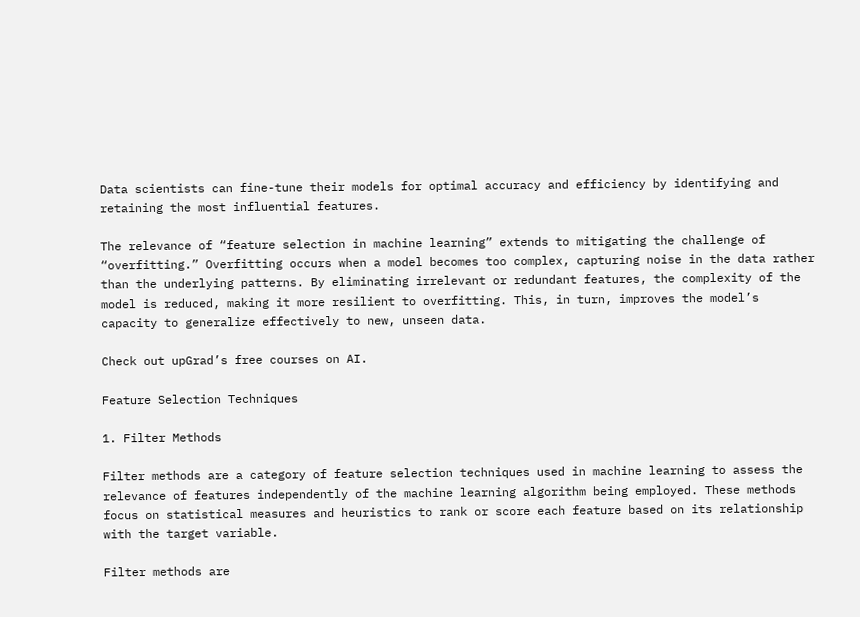Data scientists can fine-tune their models for optimal accuracy and efficiency by identifying and retaining the most influential features.

The relevance of “feature selection in machine learning” extends to mitigating the challenge of “overfitting.” Overfitting occurs when a model becomes too complex, capturing noise in the data rather than the underlying patterns. By eliminating irrelevant or redundant features, the complexity of the model is reduced, making it more resilient to overfitting. This, in turn, improves the model’s capacity to generalize effectively to new, unseen data.

Check out upGrad’s free courses on AI.

Feature Selection Techniques

1. Filter Methods

Filter methods are a category of feature selection techniques used in machine learning to assess the relevance of features independently of the machine learning algorithm being employed. These methods focus on statistical measures and heuristics to rank or score each feature based on its relationship with the target variable.

Filter methods are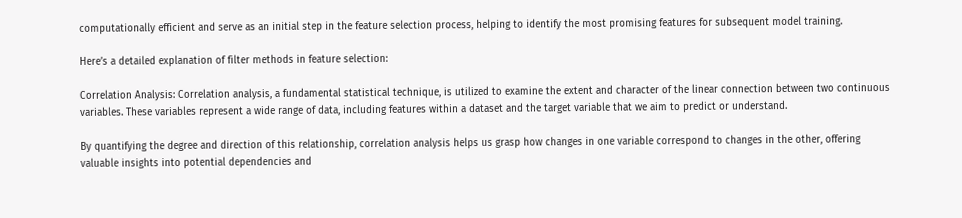computationally efficient and serve as an initial step in the feature selection process, helping to identify the most promising features for subsequent model training.

Here’s a detailed explanation of filter methods in feature selection:

Correlation Analysis: Correlation analysis, a fundamental statistical technique, is utilized to examine the extent and character of the linear connection between two continuous variables. These variables represent a wide range of data, including features within a dataset and the target variable that we aim to predict or understand.

By quantifying the degree and direction of this relationship, correlation analysis helps us grasp how changes in one variable correspond to changes in the other, offering valuable insights into potential dependencies and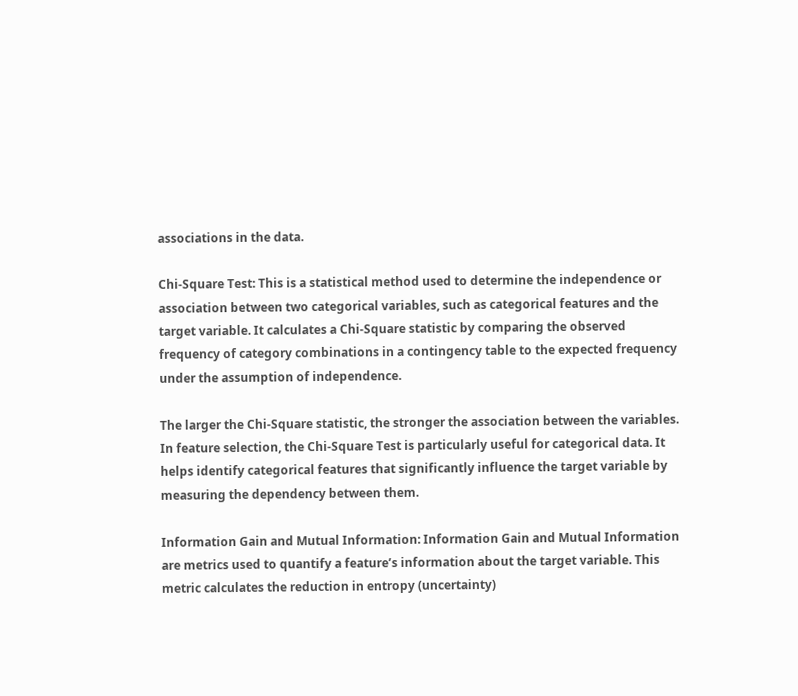associations in the data.

Chi-Square Test: This is a statistical method used to determine the independence or association between two categorical variables, such as categorical features and the target variable. It calculates a Chi-Square statistic by comparing the observed frequency of category combinations in a contingency table to the expected frequency under the assumption of independence.

The larger the Chi-Square statistic, the stronger the association between the variables. In feature selection, the Chi-Square Test is particularly useful for categorical data. It helps identify categorical features that significantly influence the target variable by measuring the dependency between them.

Information Gain and Mutual Information: Information Gain and Mutual Information are metrics used to quantify a feature’s information about the target variable. This metric calculates the reduction in entropy (uncertainty)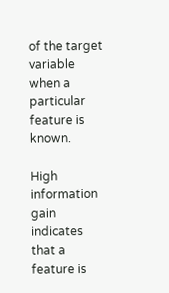of the target variable when a particular feature is known.

High information gain indicates that a feature is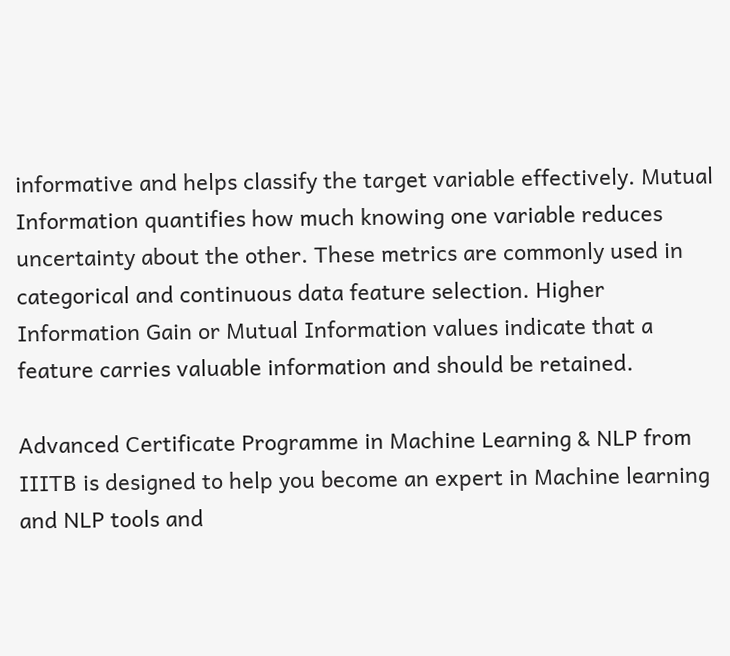informative and helps classify the target variable effectively. Mutual Information quantifies how much knowing one variable reduces uncertainty about the other. These metrics are commonly used in categorical and continuous data feature selection. Higher Information Gain or Mutual Information values indicate that a feature carries valuable information and should be retained.

Advanced Certificate Programme in Machine Learning & NLP from IIITB is designed to help you become an expert in Machine learning and NLP tools and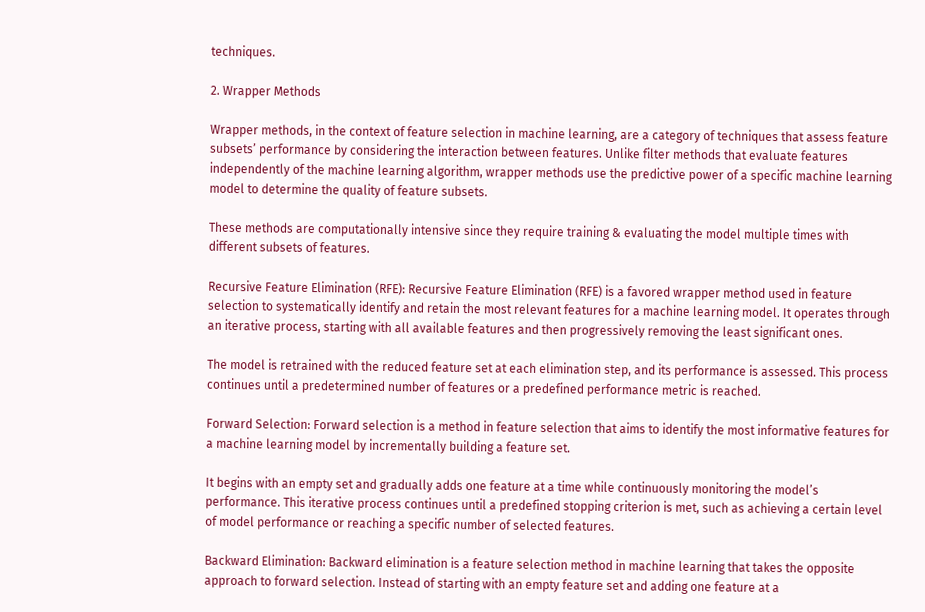techniques.

2. Wrapper Methods

Wrapper methods, in the context of feature selection in machine learning, are a category of techniques that assess feature subsets’ performance by considering the interaction between features. Unlike filter methods that evaluate features independently of the machine learning algorithm, wrapper methods use the predictive power of a specific machine learning model to determine the quality of feature subsets.

These methods are computationally intensive since they require training & evaluating the model multiple times with different subsets of features.

Recursive Feature Elimination (RFE): Recursive Feature Elimination (RFE) is a favored wrapper method used in feature selection to systematically identify and retain the most relevant features for a machine learning model. It operates through an iterative process, starting with all available features and then progressively removing the least significant ones.

The model is retrained with the reduced feature set at each elimination step, and its performance is assessed. This process continues until a predetermined number of features or a predefined performance metric is reached.

Forward Selection: Forward selection is a method in feature selection that aims to identify the most informative features for a machine learning model by incrementally building a feature set.

It begins with an empty set and gradually adds one feature at a time while continuously monitoring the model’s performance. This iterative process continues until a predefined stopping criterion is met, such as achieving a certain level of model performance or reaching a specific number of selected features.

Backward Elimination: Backward elimination is a feature selection method in machine learning that takes the opposite approach to forward selection. Instead of starting with an empty feature set and adding one feature at a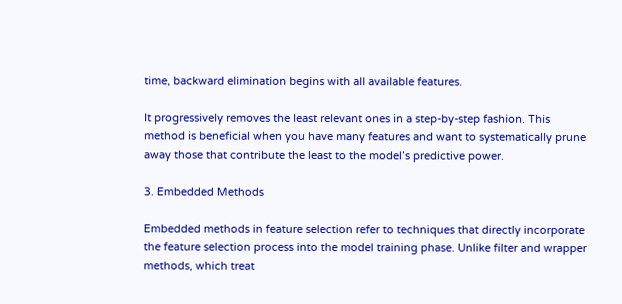time, backward elimination begins with all available features.

It progressively removes the least relevant ones in a step-by-step fashion. This method is beneficial when you have many features and want to systematically prune away those that contribute the least to the model’s predictive power.

3. Embedded Methods

Embedded methods in feature selection refer to techniques that directly incorporate the feature selection process into the model training phase. Unlike filter and wrapper methods, which treat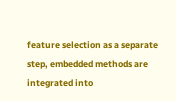feature selection as a separate step, embedded methods are integrated into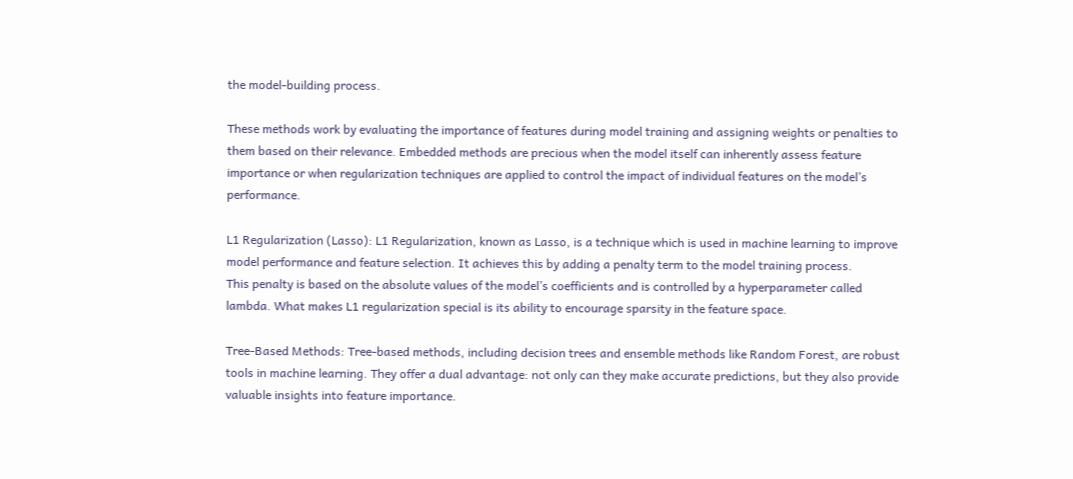the model-building process.

These methods work by evaluating the importance of features during model training and assigning weights or penalties to them based on their relevance. Embedded methods are precious when the model itself can inherently assess feature importance or when regularization techniques are applied to control the impact of individual features on the model’s performance.

L1 Regularization (Lasso): L1 Regularization, known as Lasso, is a technique which is used in machine learning to improve model performance and feature selection. It achieves this by adding a penalty term to the model training process.
This penalty is based on the absolute values of the model’s coefficients and is controlled by a hyperparameter called lambda. What makes L1 regularization special is its ability to encourage sparsity in the feature space.

Tree-Based Methods: Tree-based methods, including decision trees and ensemble methods like Random Forest, are robust tools in machine learning. They offer a dual advantage: not only can they make accurate predictions, but they also provide valuable insights into feature importance.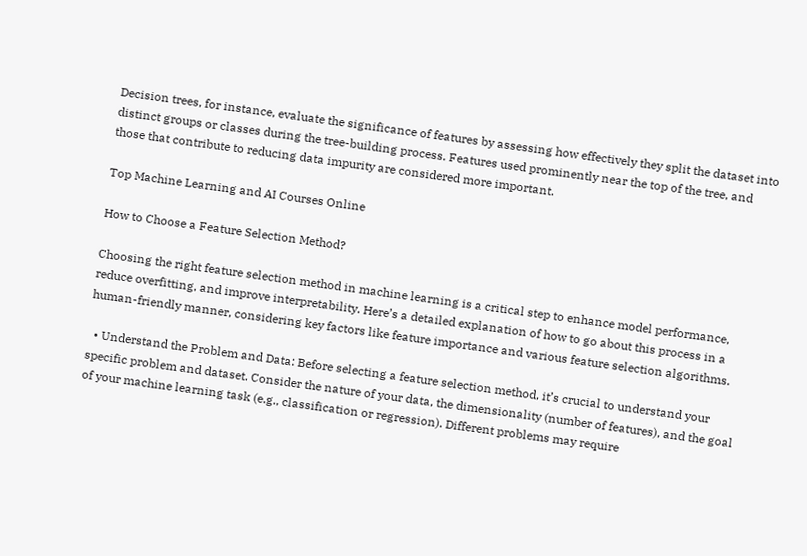Decision trees, for instance, evaluate the significance of features by assessing how effectively they split the dataset into distinct groups or classes during the tree-building process. Features used prominently near the top of the tree, and those that contribute to reducing data impurity are considered more important.

Top Machine Learning and AI Courses Online

How to Choose a Feature Selection Method?

Choosing the right feature selection method in machine learning is a critical step to enhance model performance, reduce overfitting, and improve interpretability. Here’s a detailed explanation of how to go about this process in a human-friendly manner, considering key factors like feature importance and various feature selection algorithms.

  • Understand the Problem and Data: Before selecting a feature selection method, it’s crucial to understand your specific problem and dataset. Consider the nature of your data, the dimensionality (number of features), and the goal of your machine learning task (e.g., classification or regression). Different problems may require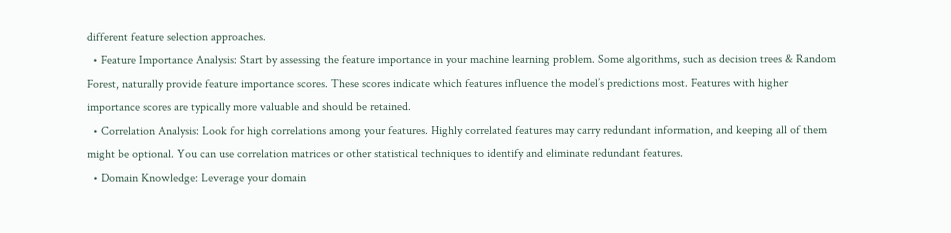different feature selection approaches.
  • Feature Importance Analysis: Start by assessing the feature importance in your machine learning problem. Some algorithms, such as decision trees & Random Forest, naturally provide feature importance scores. These scores indicate which features influence the model’s predictions most. Features with higher importance scores are typically more valuable and should be retained.
  • Correlation Analysis: Look for high correlations among your features. Highly correlated features may carry redundant information, and keeping all of them might be optional. You can use correlation matrices or other statistical techniques to identify and eliminate redundant features.
  • Domain Knowledge: Leverage your domain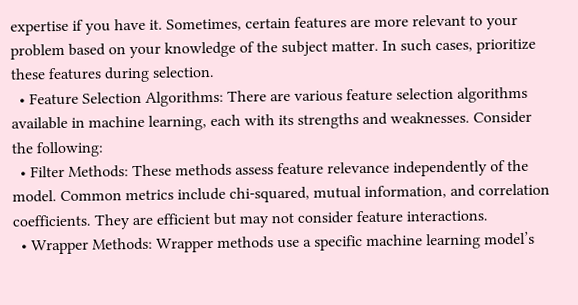expertise if you have it. Sometimes, certain features are more relevant to your problem based on your knowledge of the subject matter. In such cases, prioritize these features during selection.
  • Feature Selection Algorithms: There are various feature selection algorithms available in machine learning, each with its strengths and weaknesses. Consider the following:
  • Filter Methods: These methods assess feature relevance independently of the model. Common metrics include chi-squared, mutual information, and correlation coefficients. They are efficient but may not consider feature interactions.
  • Wrapper Methods: Wrapper methods use a specific machine learning model’s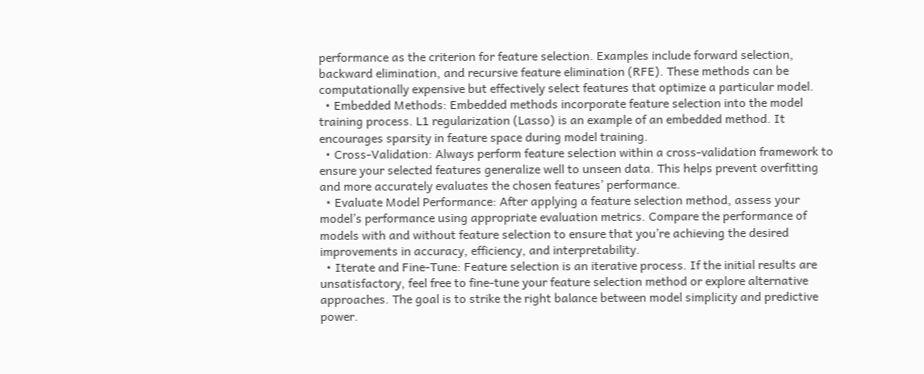performance as the criterion for feature selection. Examples include forward selection, backward elimination, and recursive feature elimination (RFE). These methods can be computationally expensive but effectively select features that optimize a particular model.
  • Embedded Methods: Embedded methods incorporate feature selection into the model training process. L1 regularization (Lasso) is an example of an embedded method. It encourages sparsity in feature space during model training.
  • Cross-Validation: Always perform feature selection within a cross-validation framework to ensure your selected features generalize well to unseen data. This helps prevent overfitting and more accurately evaluates the chosen features’ performance.
  • Evaluate Model Performance: After applying a feature selection method, assess your model’s performance using appropriate evaluation metrics. Compare the performance of models with and without feature selection to ensure that you’re achieving the desired improvements in accuracy, efficiency, and interpretability.
  • Iterate and Fine-Tune: Feature selection is an iterative process. If the initial results are unsatisfactory, feel free to fine-tune your feature selection method or explore alternative approaches. The goal is to strike the right balance between model simplicity and predictive power.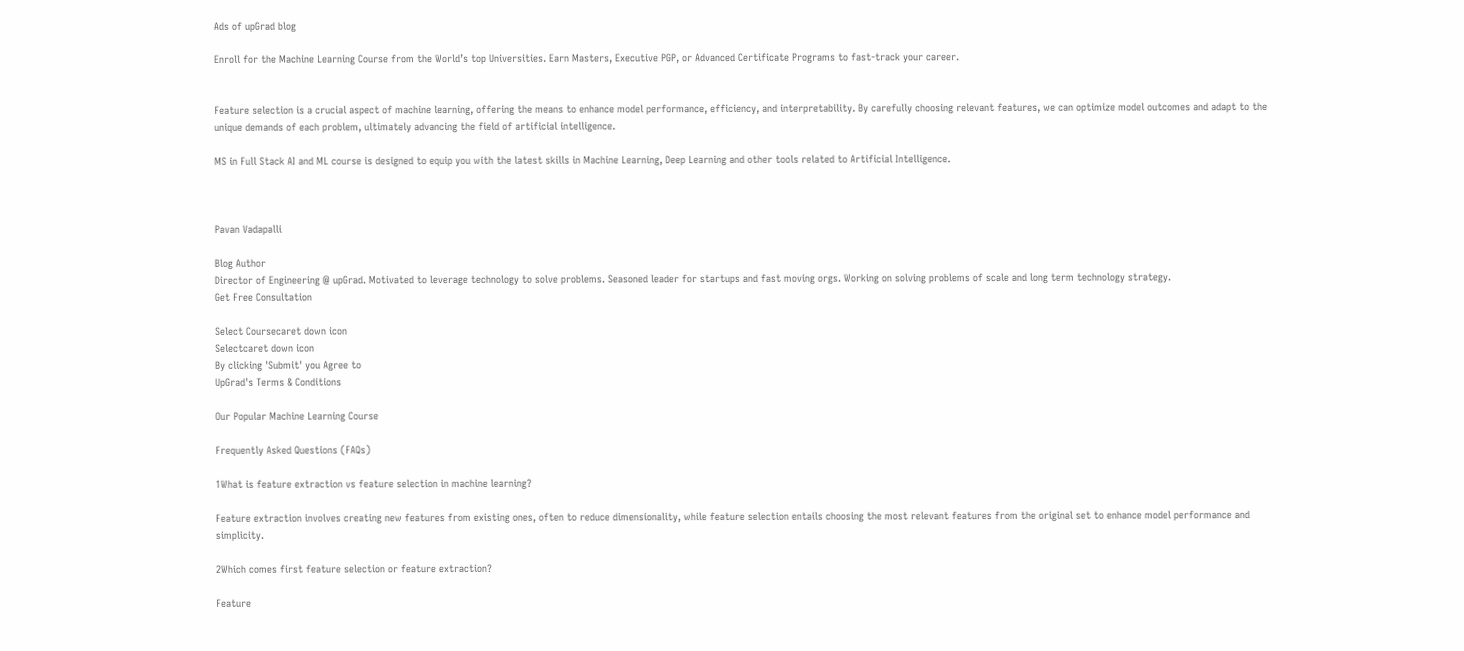Ads of upGrad blog

Enroll for the Machine Learning Course from the World’s top Universities. Earn Masters, Executive PGP, or Advanced Certificate Programs to fast-track your career.


Feature selection is a crucial aspect of machine learning, offering the means to enhance model performance, efficiency, and interpretability. By carefully choosing relevant features, we can optimize model outcomes and adapt to the unique demands of each problem, ultimately advancing the field of artificial intelligence.

MS in Full Stack AI and ML course is designed to equip you with the latest skills in Machine Learning, Deep Learning and other tools related to Artificial Intelligence.



Pavan Vadapalli

Blog Author
Director of Engineering @ upGrad. Motivated to leverage technology to solve problems. Seasoned leader for startups and fast moving orgs. Working on solving problems of scale and long term technology strategy.
Get Free Consultation

Select Coursecaret down icon
Selectcaret down icon
By clicking 'Submit' you Agree to
UpGrad's Terms & Conditions

Our Popular Machine Learning Course

Frequently Asked Questions (FAQs)

1What is feature extraction vs feature selection in machine learning?

Feature extraction involves creating new features from existing ones, often to reduce dimensionality, while feature selection entails choosing the most relevant features from the original set to enhance model performance and simplicity.

2Which comes first feature selection or feature extraction?

Feature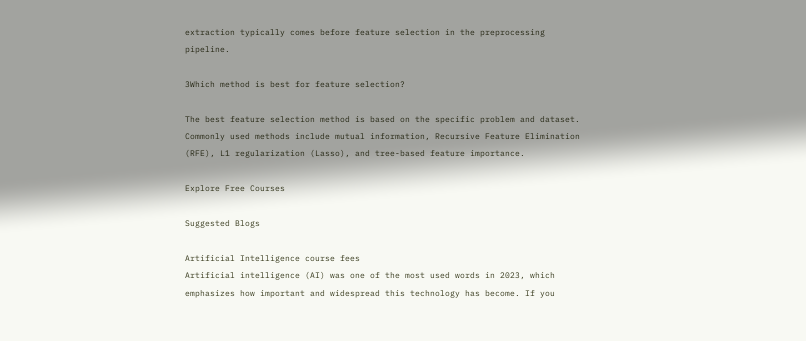extraction typically comes before feature selection in the preprocessing pipeline.

3Which method is best for feature selection?

The best feature selection method is based on the specific problem and dataset. Commonly used methods include mutual information, Recursive Feature Elimination (RFE), L1 regularization (Lasso), and tree-based feature importance.

Explore Free Courses

Suggested Blogs

Artificial Intelligence course fees
Artificial intelligence (AI) was one of the most used words in 2023, which emphasizes how important and widespread this technology has become. If you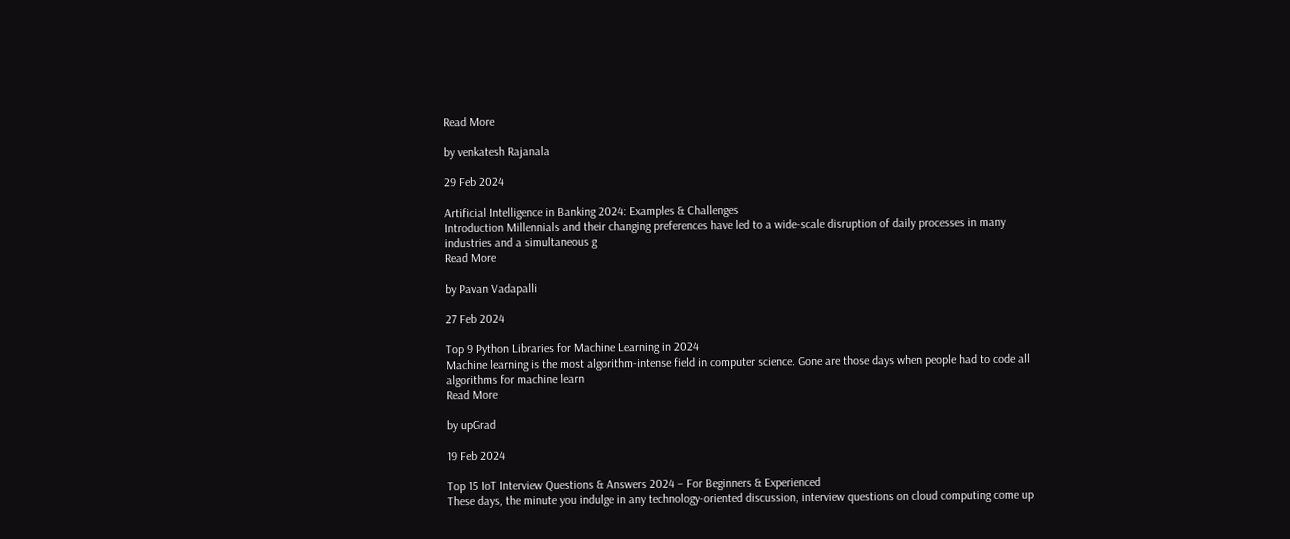Read More

by venkatesh Rajanala

29 Feb 2024

Artificial Intelligence in Banking 2024: Examples & Challenges
Introduction Millennials and their changing preferences have led to a wide-scale disruption of daily processes in many industries and a simultaneous g
Read More

by Pavan Vadapalli

27 Feb 2024

Top 9 Python Libraries for Machine Learning in 2024
Machine learning is the most algorithm-intense field in computer science. Gone are those days when people had to code all algorithms for machine learn
Read More

by upGrad

19 Feb 2024

Top 15 IoT Interview Questions & Answers 2024 – For Beginners & Experienced
These days, the minute you indulge in any technology-oriented discussion, interview questions on cloud computing come up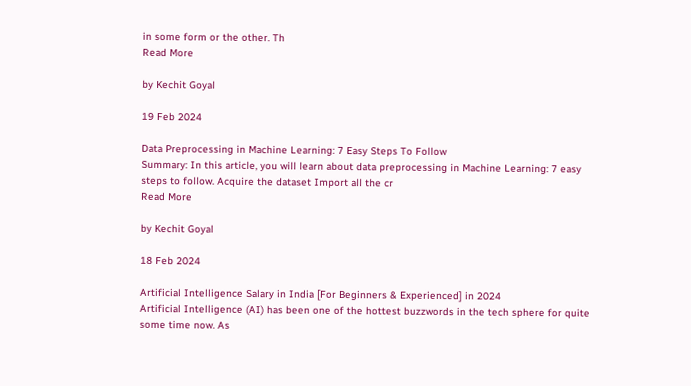in some form or the other. Th
Read More

by Kechit Goyal

19 Feb 2024

Data Preprocessing in Machine Learning: 7 Easy Steps To Follow
Summary: In this article, you will learn about data preprocessing in Machine Learning: 7 easy steps to follow. Acquire the dataset Import all the cr
Read More

by Kechit Goyal

18 Feb 2024

Artificial Intelligence Salary in India [For Beginners & Experienced] in 2024
Artificial Intelligence (AI) has been one of the hottest buzzwords in the tech sphere for quite some time now. As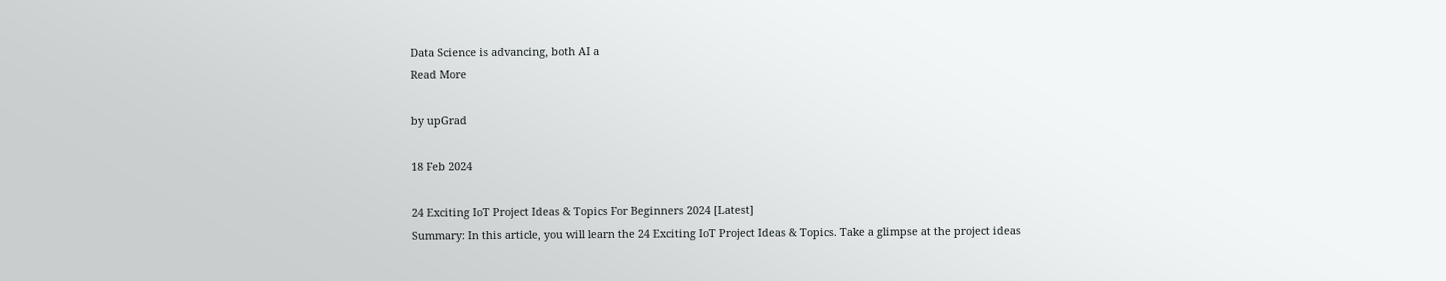Data Science is advancing, both AI a
Read More

by upGrad

18 Feb 2024

24 Exciting IoT Project Ideas & Topics For Beginners 2024 [Latest]
Summary: In this article, you will learn the 24 Exciting IoT Project Ideas & Topics. Take a glimpse at the project ideas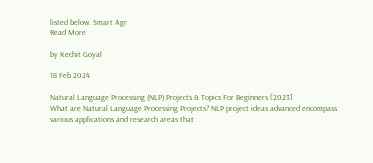listed below. Smart Agr
Read More

by Kechit Goyal

18 Feb 2024

Natural Language Processing (NLP) Projects & Topics For Beginners [2023]
What are Natural Language Processing Projects? NLP project ideas advanced encompass various applications and research areas that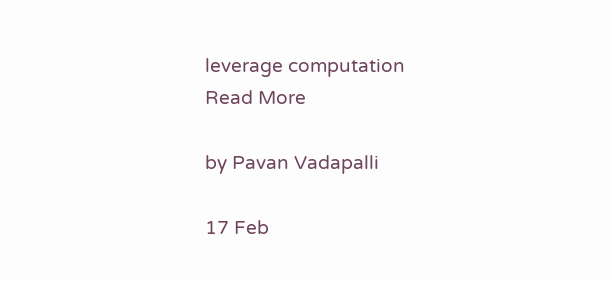leverage computation
Read More

by Pavan Vadapalli

17 Feb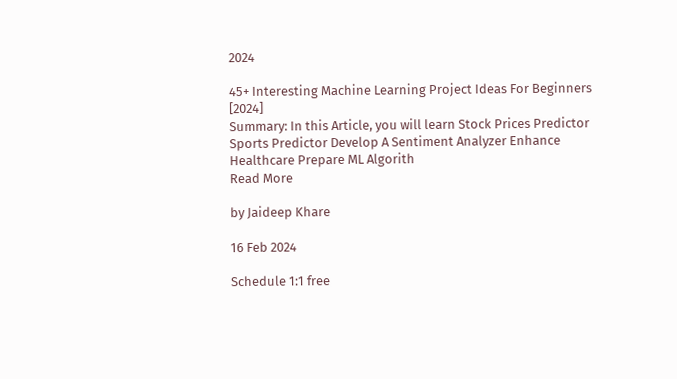2024

45+ Interesting Machine Learning Project Ideas For Beginners [2024]
Summary: In this Article, you will learn Stock Prices Predictor Sports Predictor Develop A Sentiment Analyzer Enhance Healthcare Prepare ML Algorith
Read More

by Jaideep Khare

16 Feb 2024

Schedule 1:1 free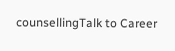counsellingTalk to Career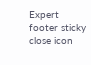Expert
footer sticky close icon